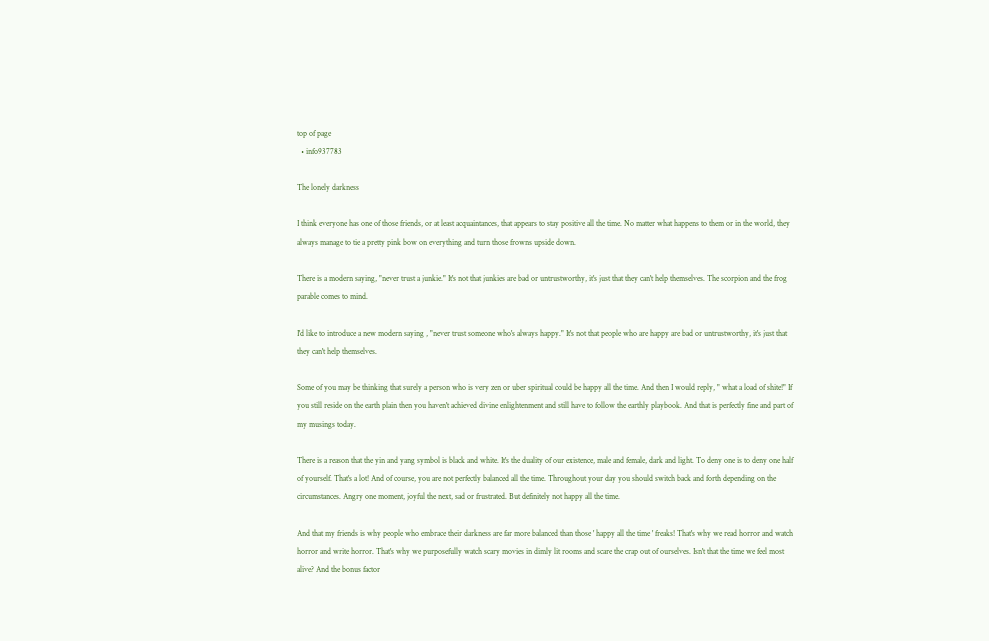top of page
  • info937783

The lonely darkness

I think everyone has one of those friends, or at least acquaintances, that appears to stay positive all the time. No matter what happens to them or in the world, they always manage to tie a pretty pink bow on everything and turn those frowns upside down.

There is a modern saying, "never trust a junkie." It's not that junkies are bad or untrustworthy, it's just that they can't help themselves. The scorpion and the frog parable comes to mind.

I'd like to introduce a new modern saying , "never trust someone who's always happy." It's not that people who are happy are bad or untrustworthy, it's just that they can't help themselves.

Some of you may be thinking that surely a person who is very zen or uber spiritual could be happy all the time. And then I would reply, " what a load of shite!" If you still reside on the earth plain then you haven't achieved divine enlightenment and still have to follow the earthly playbook. And that is perfectly fine and part of my musings today.

There is a reason that the yin and yang symbol is black and white. It's the duality of our existence, male and female, dark and light. To deny one is to deny one half of yourself. That's a lot! And of course, you are not perfectly balanced all the time. Throughout your day you should switch back and forth depending on the circumstances. Angry one moment, joyful the next, sad or frustrated. But definitely not happy all the time.

And that my friends is why people who embrace their darkness are far more balanced than those ' happy all the time ' freaks! That's why we read horror and watch horror and write horror. That's why we purposefully watch scary movies in dimly lit rooms and scare the crap out of ourselves. Isn't that the time we feel most alive? And the bonus factor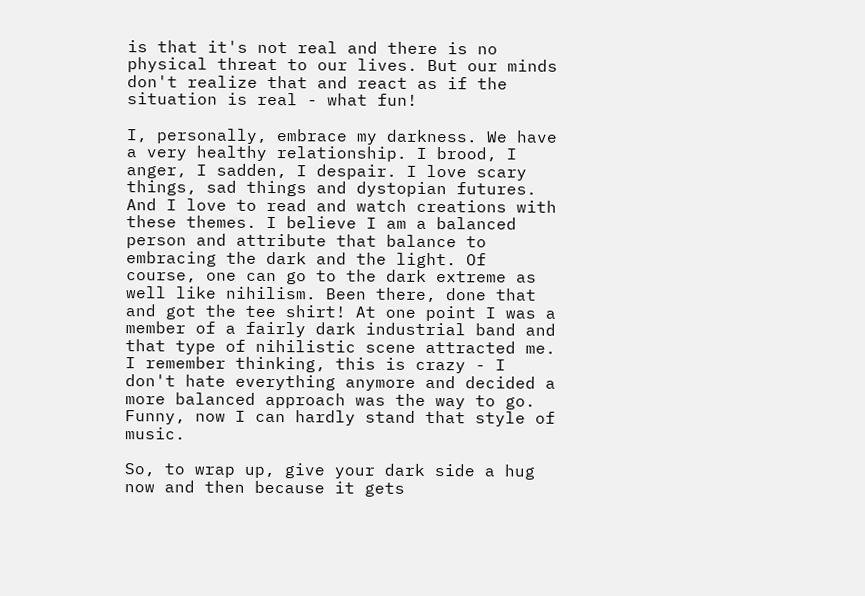is that it's not real and there is no physical threat to our lives. But our minds don't realize that and react as if the situation is real - what fun!

I, personally, embrace my darkness. We have a very healthy relationship. I brood, I anger, I sadden, I despair. I love scary things, sad things and dystopian futures. And I love to read and watch creations with these themes. I believe I am a balanced person and attribute that balance to embracing the dark and the light. Of course, one can go to the dark extreme as well like nihilism. Been there, done that and got the tee shirt! At one point I was a member of a fairly dark industrial band and that type of nihilistic scene attracted me. I remember thinking, this is crazy - I don't hate everything anymore and decided a more balanced approach was the way to go. Funny, now I can hardly stand that style of music.

So, to wrap up, give your dark side a hug now and then because it gets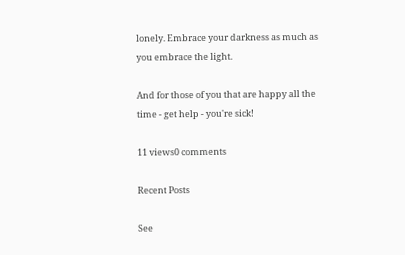lonely. Embrace your darkness as much as you embrace the light.

And for those of you that are happy all the time - get help - you're sick!

11 views0 comments

Recent Posts

See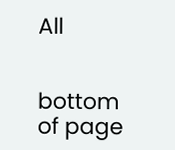All


bottom of page